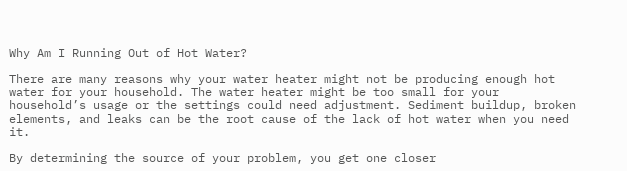Why Am I Running Out of Hot Water?

There are many reasons why your water heater might not be producing enough hot water for your household. The water heater might be too small for your household’s usage or the settings could need adjustment. Sediment buildup, broken elements, and leaks can be the root cause of the lack of hot water when you need it.

By determining the source of your problem, you get one closer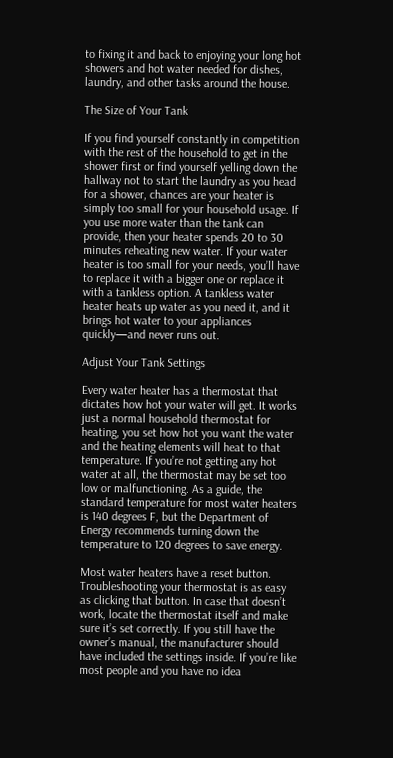to fixing it and back to enjoying your long hot showers and hot water needed for dishes, laundry, and other tasks around the house.

The Size of Your Tank

If you find yourself constantly in competition with the rest of the household to get in the shower first or find yourself yelling down the hallway not to start the laundry as you head for a shower, chances are your heater is simply too small for your household usage. If you use more water than the tank can provide, then your heater spends 20 to 30 minutes reheating new water. If your water heater is too small for your needs, you’ll have to replace it with a bigger one or replace it with a tankless option. A tankless water heater heats up water as you need it, and it brings hot water to your appliances quickly—and never runs out.

Adjust Your Tank Settings

Every water heater has a thermostat that dictates how hot your water will get. It works just a normal household thermostat for heating, you set how hot you want the water and the heating elements will heat to that temperature. If you’re not getting any hot water at all, the thermostat may be set too low or malfunctioning. As a guide, the standard temperature for most water heaters is 140 degrees F, but the Department of Energy recommends turning down the temperature to 120 degrees to save energy.

Most water heaters have a reset button. Troubleshooting your thermostat is as easy as clicking that button. In case that doesn’t work, locate the thermostat itself and make sure it’s set correctly. If you still have the owner’s manual, the manufacturer should have included the settings inside. If you’re like most people and you have no idea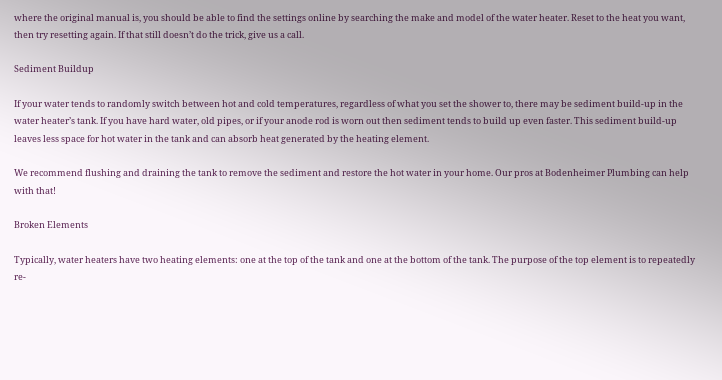where the original manual is, you should be able to find the settings online by searching the make and model of the water heater. Reset to the heat you want, then try resetting again. If that still doesn’t do the trick, give us a call.

Sediment Buildup

If your water tends to randomly switch between hot and cold temperatures, regardless of what you set the shower to, there may be sediment build-up in the water heater’s tank. If you have hard water, old pipes, or if your anode rod is worn out then sediment tends to build up even faster. This sediment build-up leaves less space for hot water in the tank and can absorb heat generated by the heating element.

We recommend flushing and draining the tank to remove the sediment and restore the hot water in your home. Our pros at Bodenheimer Plumbing can help with that!

Broken Elements

Typically, water heaters have two heating elements: one at the top of the tank and one at the bottom of the tank. The purpose of the top element is to repeatedly re-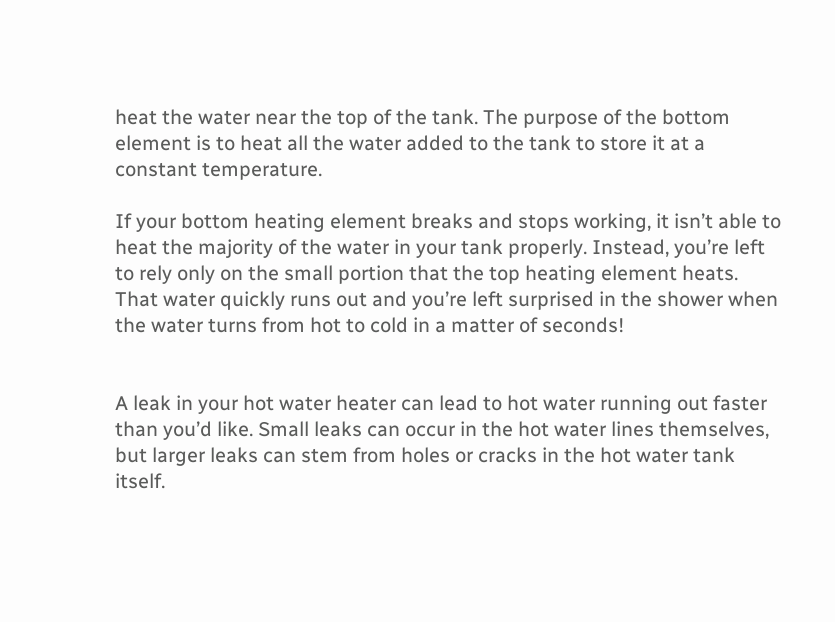heat the water near the top of the tank. The purpose of the bottom element is to heat all the water added to the tank to store it at a constant temperature.

If your bottom heating element breaks and stops working, it isn’t able to heat the majority of the water in your tank properly. Instead, you’re left to rely only on the small portion that the top heating element heats. That water quickly runs out and you’re left surprised in the shower when the water turns from hot to cold in a matter of seconds!


A leak in your hot water heater can lead to hot water running out faster than you’d like. Small leaks can occur in the hot water lines themselves, but larger leaks can stem from holes or cracks in the hot water tank itself.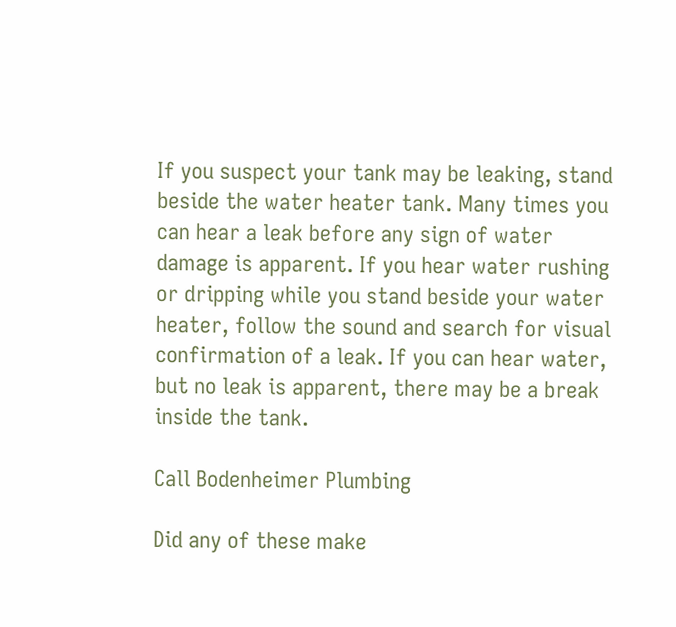If you suspect your tank may be leaking, stand beside the water heater tank. Many times you can hear a leak before any sign of water damage is apparent. If you hear water rushing or dripping while you stand beside your water heater, follow the sound and search for visual confirmation of a leak. If you can hear water, but no leak is apparent, there may be a break inside the tank.

Call Bodenheimer Plumbing

Did any of these make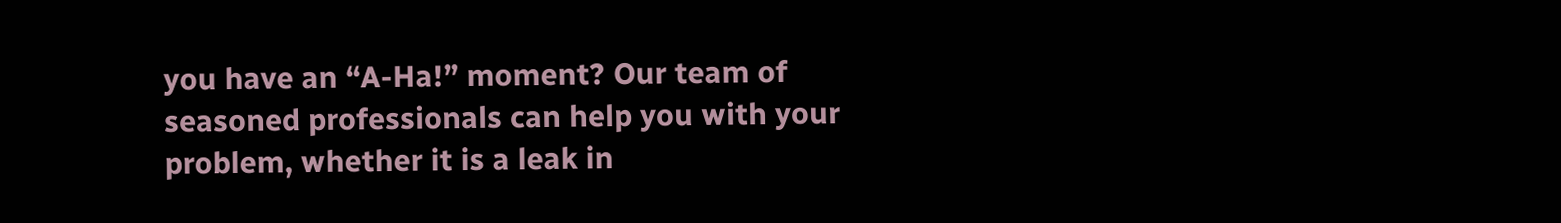you have an “A-Ha!” moment? Our team of seasoned professionals can help you with your problem, whether it is a leak in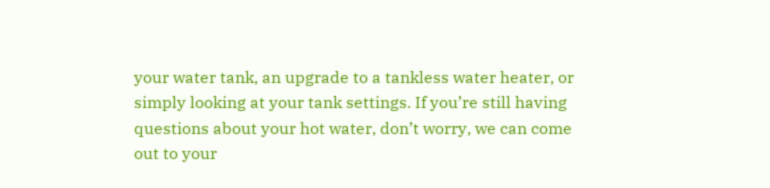your water tank, an upgrade to a tankless water heater, or simply looking at your tank settings. If you’re still having questions about your hot water, don’t worry, we can come out to your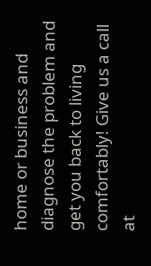home or business and diagnose the problem and get you back to living comfortably! Give us a call at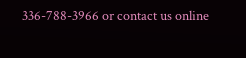336-788-3966 or contact us online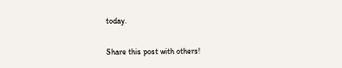today.

Share this post with others!